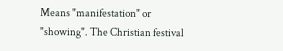Means "manifestation" or "showing". The Christian festival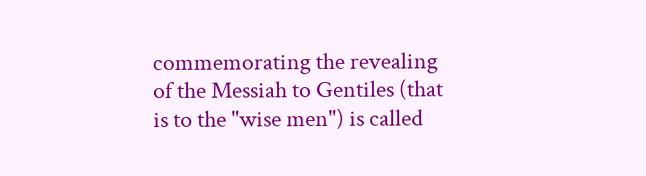commemorating the revealing of the Messiah to Gentiles (that is to the "wise men") is called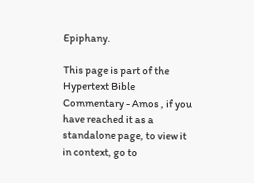Epiphany.

This page is part of the Hypertext Bible Commentary - Amos , if you have reached it as a standalone page, to view it in context, go to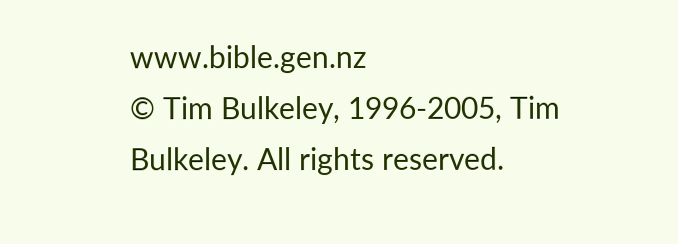www.bible.gen.nz
© Tim Bulkeley, 1996-2005, Tim Bulkeley. All rights reserved.